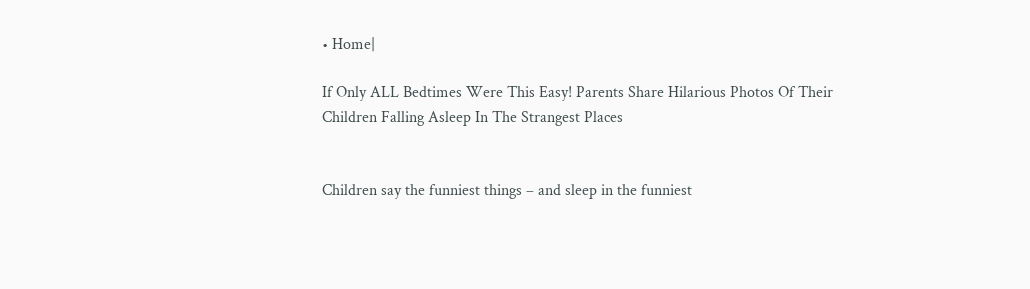• Home|

If Only ALL Bedtimes Were This Easy! Parents Share Hilarious Photos Of Their Children Falling Asleep In The Strangest Places


Children say the funniest things – and sleep in the funniest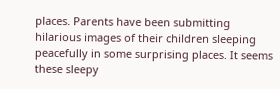places. Parents have been submitting hilarious images of their children sleeping peacefully in some surprising places. It seems these sleepy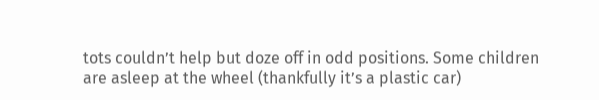tots couldn’t help but doze off in odd positions. Some children are asleep at the wheel (thankfully it’s a plastic car)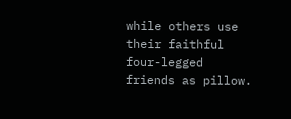while others use their faithful four-legged friends as pillow.